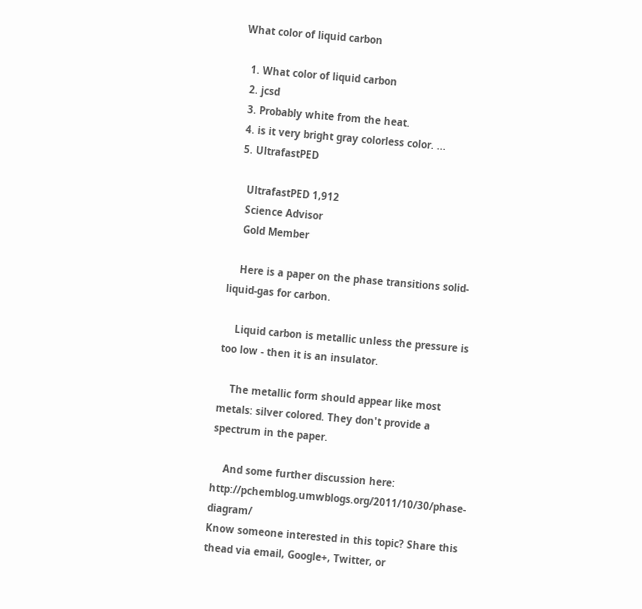What color of liquid carbon

  1. What color of liquid carbon
  2. jcsd
  3. Probably white from the heat.
  4. is it very bright gray colorless color. ...
  5. UltrafastPED

    UltrafastPED 1,912
    Science Advisor
    Gold Member

    Here is a paper on the phase transitions solid-liquid-gas for carbon.

    Liquid carbon is metallic unless the pressure is too low - then it is an insulator.

    The metallic form should appear like most metals: silver colored. They don't provide a spectrum in the paper.

    And some further discussion here: http://pchemblog.umwblogs.org/2011/10/30/phase-diagram/
Know someone interested in this topic? Share this thead via email, Google+, Twitter, or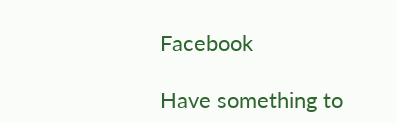Facebook

Have something to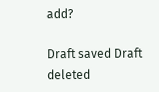add?

Draft saved Draft deleted